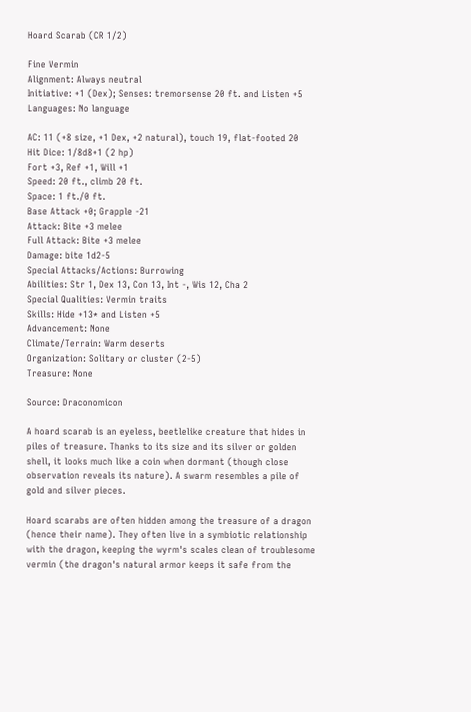Hoard Scarab (CR 1/2)

Fine Vermin
Alignment: Always neutral
Initiative: +1 (Dex); Senses: tremorsense 20 ft. and Listen +5
Languages: No language

AC: 11 (+8 size, +1 Dex, +2 natural), touch 19, flat-footed 20
Hit Dice: 1/8d8+1 (2 hp)
Fort +3, Ref +1, Will +1
Speed: 20 ft., climb 20 ft.
Space: 1 ft./0 ft.
Base Attack +0; Grapple -21
Attack: Bite +3 melee
Full Attack: Bite +3 melee
Damage: bite 1d2-5
Special Attacks/Actions: Burrowing
Abilities: Str 1, Dex 13, Con 13, Int -, Wis 12, Cha 2
Special Qualities: Vermin traits
Skills: Hide +13* and Listen +5
Advancement: None
Climate/Terrain: Warm deserts
Organization: Solitary or cluster (2-5)
Treasure: None

Source: Draconomicon

A hoard scarab is an eyeless, beetlelike creature that hides in piles of treasure. Thanks to its size and its silver or golden shell, it looks much like a coin when dormant (though close observation reveals its nature). A swarm resembles a pile of gold and silver pieces.

Hoard scarabs are often hidden among the treasure of a dragon (hence their name). They often live in a symbiotic relationship with the dragon, keeping the wyrm's scales clean of troublesome vermin (the dragon's natural armor keeps it safe from the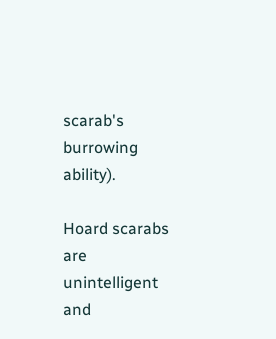scarab's burrowing ability).

Hoard scarabs are unintelligent and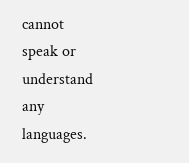cannot speak or understand any languages.